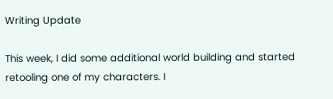Writing Update

This week, I did some additional world building and started retooling one of my characters. I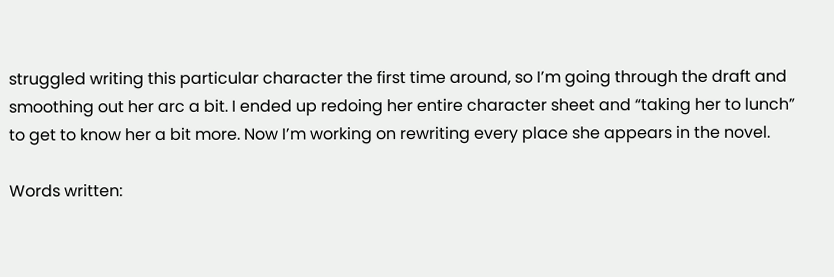struggled writing this particular character the first time around, so I’m going through the draft and smoothing out her arc a bit. I ended up redoing her entire character sheet and “taking her to lunch” to get to know her a bit more. Now I’m working on rewriting every place she appears in the novel.

Words written: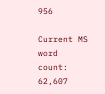956

Current MS word count: 62,607